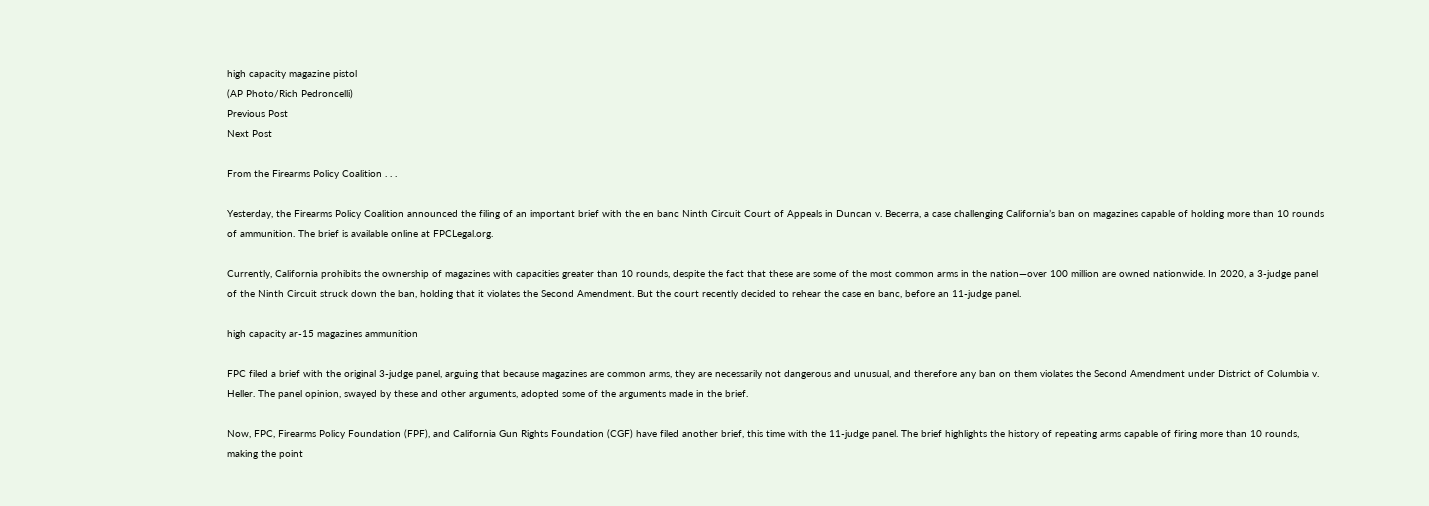high capacity magazine pistol
(AP Photo/Rich Pedroncelli)
Previous Post
Next Post

From the Firearms Policy Coalition . . .

Yesterday, the Firearms Policy Coalition announced the filing of an important brief with the en banc Ninth Circuit Court of Appeals in Duncan v. Becerra, a case challenging California’s ban on magazines capable of holding more than 10 rounds of ammunition. The brief is available online at FPCLegal.org.

Currently, California prohibits the ownership of magazines with capacities greater than 10 rounds, despite the fact that these are some of the most common arms in the nation—over 100 million are owned nationwide. In 2020, a 3-judge panel of the Ninth Circuit struck down the ban, holding that it violates the Second Amendment. But the court recently decided to rehear the case en banc, before an 11-judge panel.

high capacity ar-15 magazines ammunition

FPC filed a brief with the original 3-judge panel, arguing that because magazines are common arms, they are necessarily not dangerous and unusual, and therefore any ban on them violates the Second Amendment under District of Columbia v. Heller. The panel opinion, swayed by these and other arguments, adopted some of the arguments made in the brief.

Now, FPC, Firearms Policy Foundation (FPF), and California Gun Rights Foundation (CGF) have filed another brief, this time with the 11-judge panel. The brief highlights the history of repeating arms capable of firing more than 10 rounds, making the point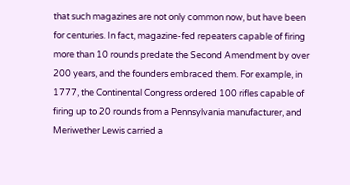that such magazines are not only common now, but have been for centuries. In fact, magazine-fed repeaters capable of firing more than 10 rounds predate the Second Amendment by over 200 years, and the founders embraced them. For example, in 1777, the Continental Congress ordered 100 rifles capable of firing up to 20 rounds from a Pennsylvania manufacturer, and Meriwether Lewis carried a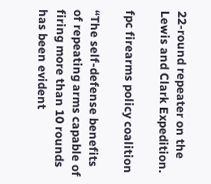22-round repeater on the Lewis and Clark Expedition.

fpc firearms policy coalition

“The self-defense benefits of repeating arms capable of firing more than 10 rounds has been evident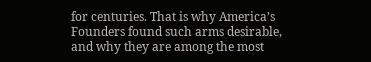for centuries. That is why America’s Founders found such arms desirable, and why they are among the most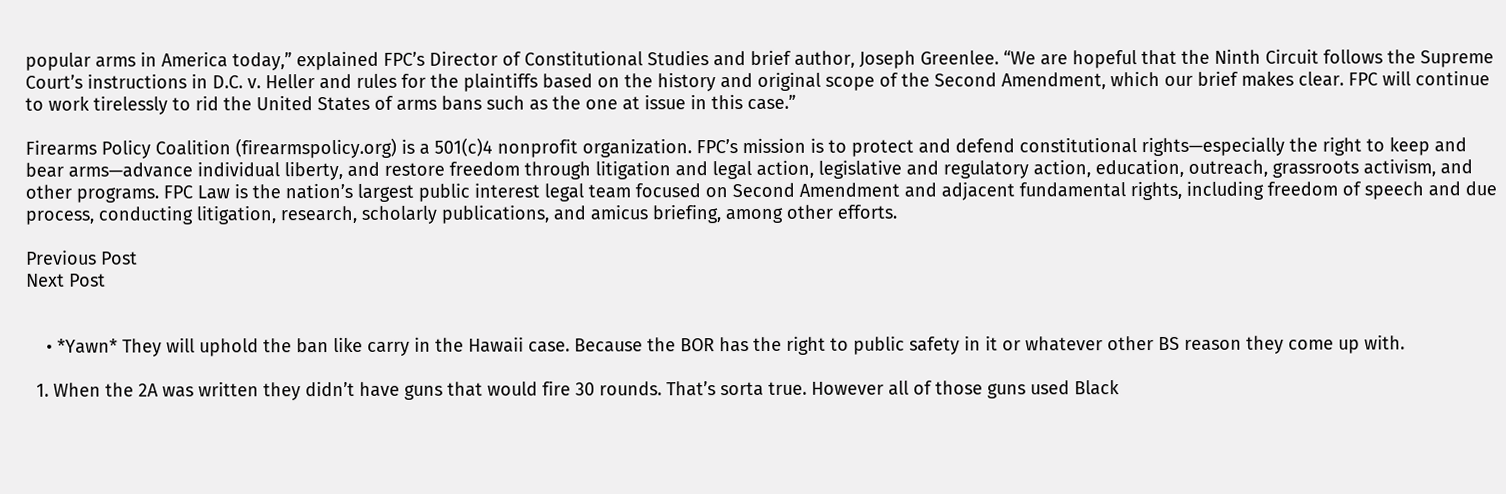popular arms in America today,” explained FPC’s Director of Constitutional Studies and brief author, Joseph Greenlee. “We are hopeful that the Ninth Circuit follows the Supreme Court’s instructions in D.C. v. Heller and rules for the plaintiffs based on the history and original scope of the Second Amendment, which our brief makes clear. FPC will continue to work tirelessly to rid the United States of arms bans such as the one at issue in this case.”

Firearms Policy Coalition (firearmspolicy.org) is a 501(c)4 nonprofit organization. FPC’s mission is to protect and defend constitutional rights—especially the right to keep and bear arms—advance individual liberty, and restore freedom through litigation and legal action, legislative and regulatory action, education, outreach, grassroots activism, and other programs. FPC Law is the nation’s largest public interest legal team focused on Second Amendment and adjacent fundamental rights, including freedom of speech and due process, conducting litigation, research, scholarly publications, and amicus briefing, among other efforts.

Previous Post
Next Post


    • *Yawn* They will uphold the ban like carry in the Hawaii case. Because the BOR has the right to public safety in it or whatever other BS reason they come up with.

  1. When the 2A was written they didn’t have guns that would fire 30 rounds. That’s sorta true. However all of those guns used Black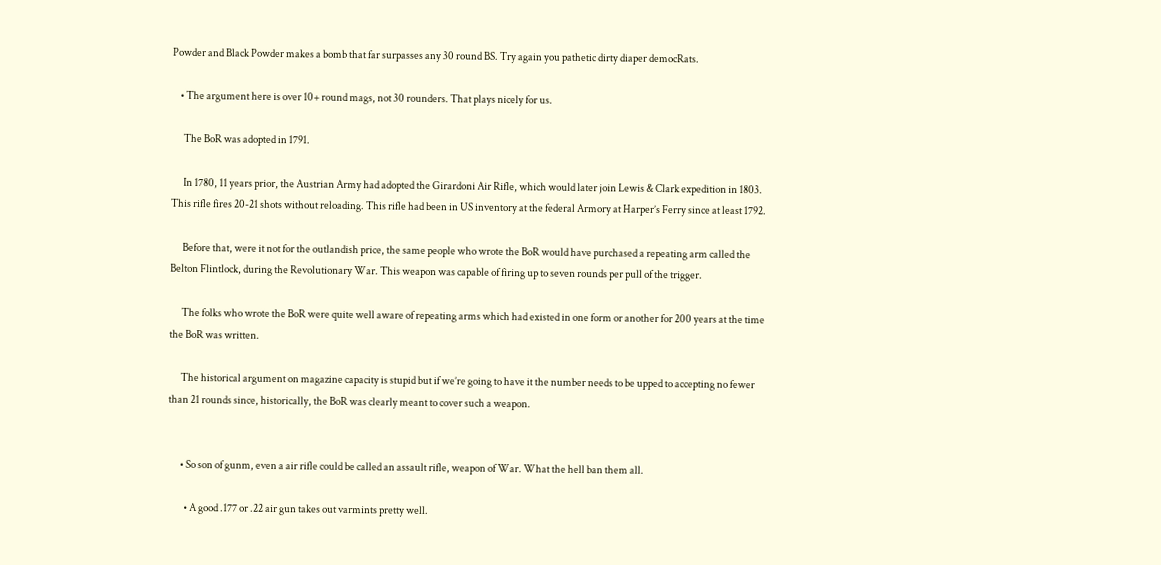Powder and Black Powder makes a bomb that far surpasses any 30 round BS. Try again you pathetic dirty diaper democRats.

    • The argument here is over 10+ round mags, not 30 rounders. That plays nicely for us.

      The BoR was adopted in 1791.

      In 1780, 11 years prior, the Austrian Army had adopted the Girardoni Air Rifle, which would later join Lewis & Clark expedition in 1803. This rifle fires 20-21 shots without reloading. This rifle had been in US inventory at the federal Armory at Harper’s Ferry since at least 1792.

      Before that, were it not for the outlandish price, the same people who wrote the BoR would have purchased a repeating arm called the Belton Flintlock, during the Revolutionary War. This weapon was capable of firing up to seven rounds per pull of the trigger.

      The folks who wrote the BoR were quite well aware of repeating arms which had existed in one form or another for 200 years at the time the BoR was written.

      The historical argument on magazine capacity is stupid but if we’re going to have it the number needs to be upped to accepting no fewer than 21 rounds since, historically, the BoR was clearly meant to cover such a weapon.


      • So son of gunm, even a air rifle could be called an assault rifle, weapon of War. What the hell ban them all.

        • A good .177 or .22 air gun takes out varmints pretty well.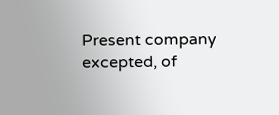Present company excepted, of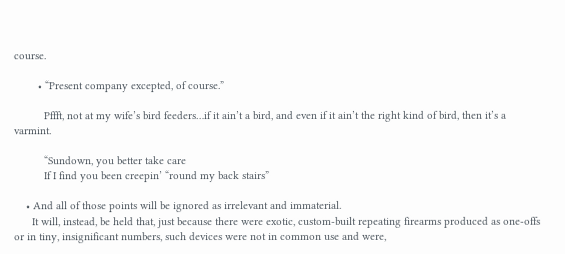course.

        • “Present company excepted, of course.”

          Pffft, not at my wife’s bird feeders…if it ain’t a bird, and even if it ain’t the right kind of bird, then it’s a varmint.

          “Sundown, you better take care
          If I find you been creepin’ “round my back stairs”

    • And all of those points will be ignored as irrelevant and immaterial.
      It will, instead, be held that, just because there were exotic, custom-built repeating firearms produced as one-offs or in tiny, insignificant numbers, such devices were not in common use and were,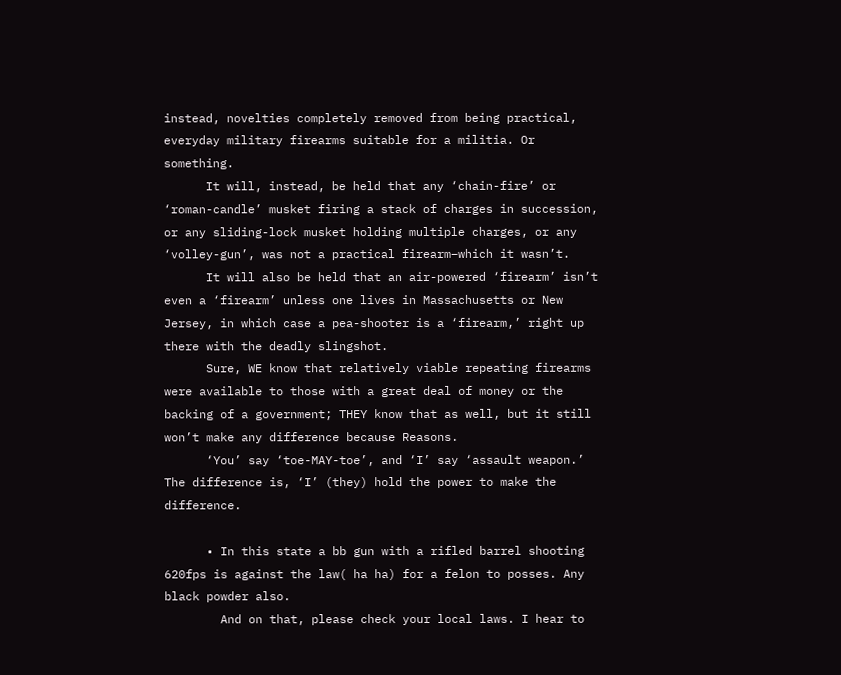instead, novelties completely removed from being practical, everyday military firearms suitable for a militia. Or something.
      It will, instead, be held that any ‘chain-fire’ or ‘roman-candle’ musket firing a stack of charges in succession, or any sliding-lock musket holding multiple charges, or any ‘volley-gun’, was not a practical firearm–which it wasn’t.
      It will also be held that an air-powered ‘firearm’ isn’t even a ‘firearm’ unless one lives in Massachusetts or New Jersey, in which case a pea-shooter is a ‘firearm,’ right up there with the deadly slingshot.
      Sure, WE know that relatively viable repeating firearms were available to those with a great deal of money or the backing of a government; THEY know that as well, but it still won’t make any difference because Reasons.
      ‘You’ say ‘toe-MAY-toe’, and ‘I’ say ‘assault weapon.’ The difference is, ‘I’ (they) hold the power to make the difference.

      • In this state a bb gun with a rifled barrel shooting 620fps is against the law( ha ha) for a felon to posses. Any black powder also.
        And on that, please check your local laws. I hear to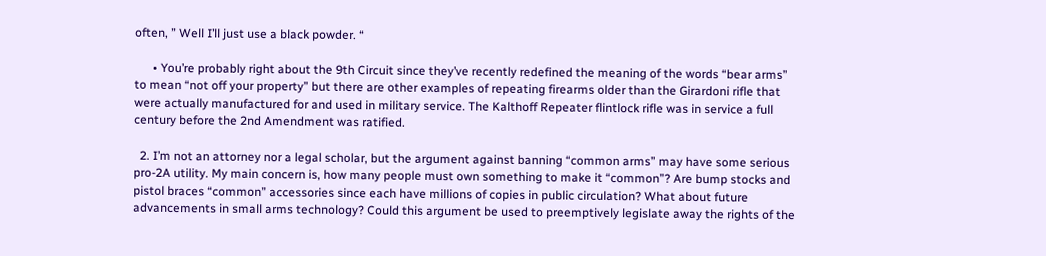often, ” Well I’ll just use a black powder. “

      • You’re probably right about the 9th Circuit since they’ve recently redefined the meaning of the words “bear arms” to mean “not off your property” but there are other examples of repeating firearms older than the Girardoni rifle that were actually manufactured for and used in military service. The Kalthoff Repeater flintlock rifle was in service a full century before the 2nd Amendment was ratified.

  2. I’m not an attorney nor a legal scholar, but the argument against banning “common arms” may have some serious pro-2A utility. My main concern is, how many people must own something to make it “common”? Are bump stocks and pistol braces “common” accessories since each have millions of copies in public circulation? What about future advancements in small arms technology? Could this argument be used to preemptively legislate away the rights of the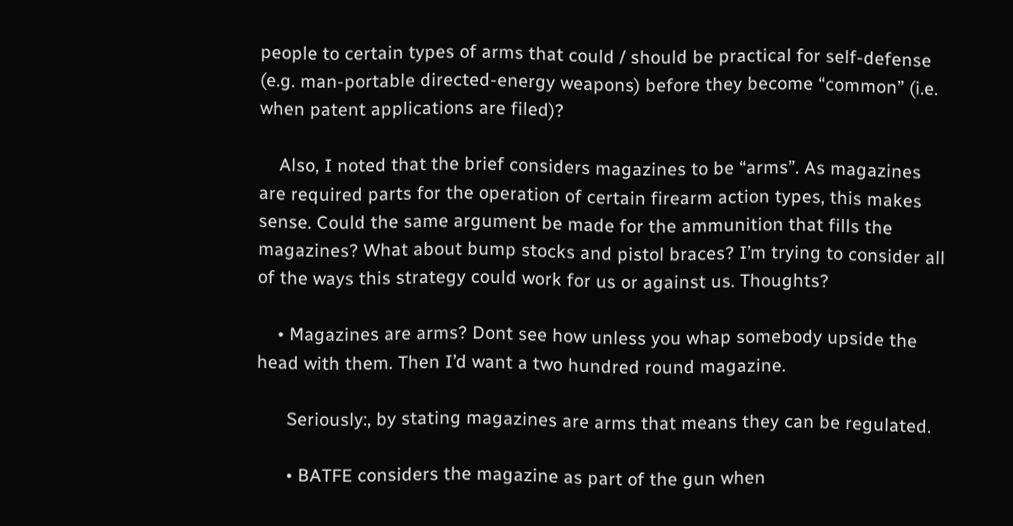people to certain types of arms that could / should be practical for self-defense (e.g. man-portable directed-energy weapons) before they become “common” (i.e. when patent applications are filed)?

    Also, I noted that the brief considers magazines to be “arms”. As magazines are required parts for the operation of certain firearm action types, this makes sense. Could the same argument be made for the ammunition that fills the magazines? What about bump stocks and pistol braces? I’m trying to consider all of the ways this strategy could work for us or against us. Thoughts?

    • Magazines are arms? Dont see how unless you whap somebody upside the head with them. Then I’d want a two hundred round magazine.

      Seriously:, by stating magazines are arms that means they can be regulated.

      • BATFE considers the magazine as part of the gun when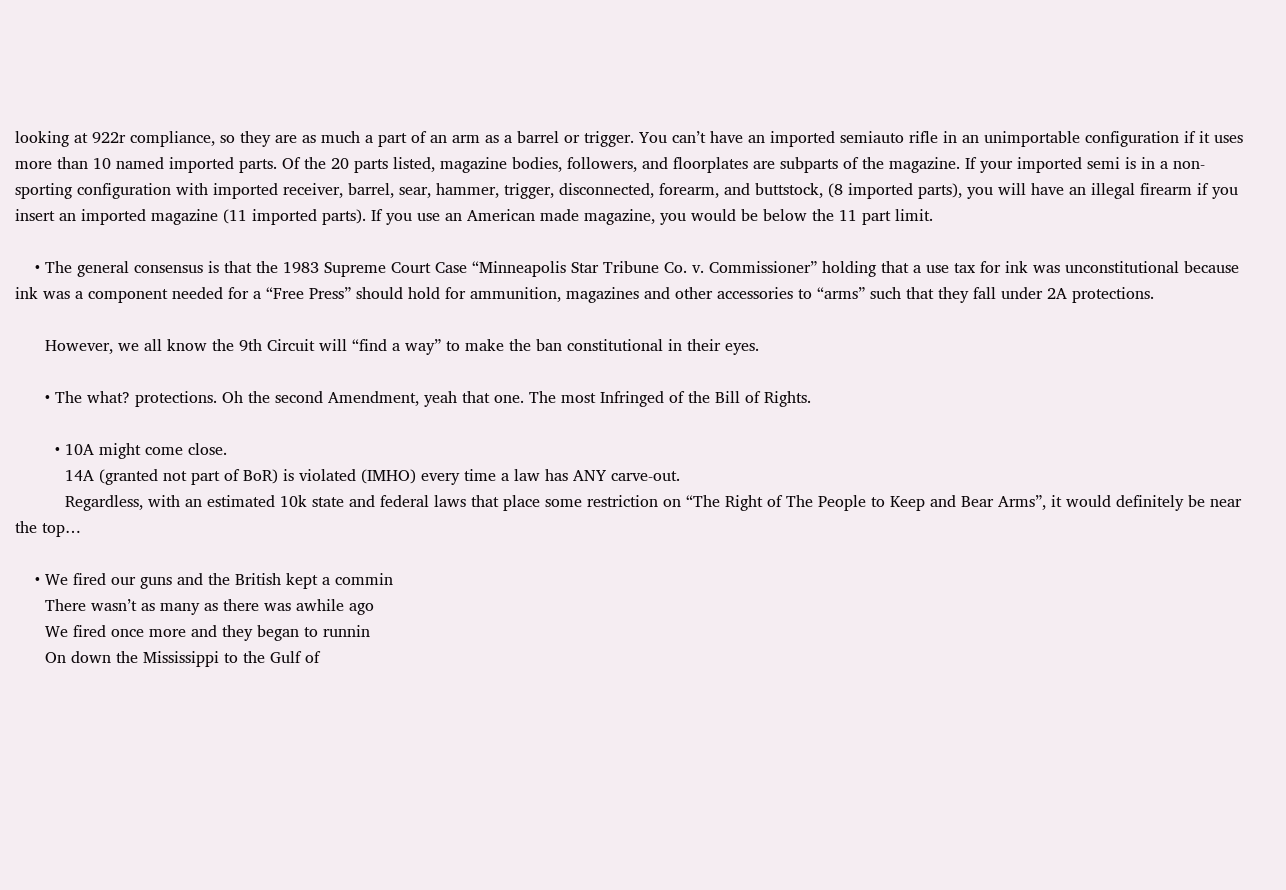looking at 922r compliance, so they are as much a part of an arm as a barrel or trigger. You can’t have an imported semiauto rifle in an unimportable configuration if it uses more than 10 named imported parts. Of the 20 parts listed, magazine bodies, followers, and floorplates are subparts of the magazine. If your imported semi is in a non-sporting configuration with imported receiver, barrel, sear, hammer, trigger, disconnected, forearm, and buttstock, (8 imported parts), you will have an illegal firearm if you insert an imported magazine (11 imported parts). If you use an American made magazine, you would be below the 11 part limit.

    • The general consensus is that the 1983 Supreme Court Case “Minneapolis Star Tribune Co. v. Commissioner” holding that a use tax for ink was unconstitutional because ink was a component needed for a “Free Press” should hold for ammunition, magazines and other accessories to “arms” such that they fall under 2A protections.

      However, we all know the 9th Circuit will “find a way” to make the ban constitutional in their eyes.

      • The what? protections. Oh the second Amendment, yeah that one. The most Infringed of the Bill of Rights.

        • 10A might come close.
          14A (granted not part of BoR) is violated (IMHO) every time a law has ANY carve-out.
          Regardless, with an estimated 10k state and federal laws that place some restriction on “The Right of The People to Keep and Bear Arms”, it would definitely be near the top…

    • We fired our guns and the British kept a commin
      There wasn’t as many as there was awhile ago
      We fired once more and they began to runnin
      On down the Mississippi to the Gulf of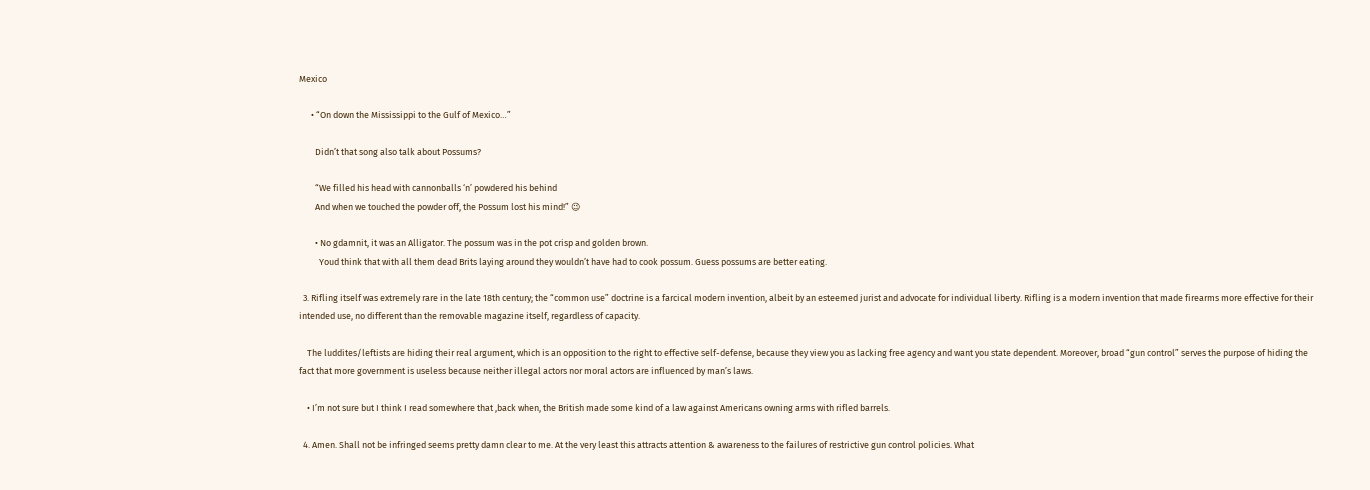Mexico

      • “On down the Mississippi to the Gulf of Mexico…”

        Didn’t that song also talk about Possums?

        “We filled his head with cannonballs ‘n’ powdered his behind
        And when we touched the powder off, the Possum lost his mind!” 😉

        • No gdamnit, it was an Alligator. The possum was in the pot crisp and golden brown.
          Youd think that with all them dead Brits laying around they wouldn’t have had to cook possum. Guess possums are better eating.

  3. Rifling itself was extremely rare in the late 18th century; the “common use” doctrine is a farcical modern invention, albeit by an esteemed jurist and advocate for individual liberty. Rifling is a modern invention that made firearms more effective for their intended use, no different than the removable magazine itself, regardless of capacity.

    The luddites/leftists are hiding their real argument, which is an opposition to the right to effective self-defense, because they view you as lacking free agency and want you state dependent. Moreover, broad “gun control” serves the purpose of hiding the fact that more government is useless because neither illegal actors nor moral actors are influenced by man’s laws.

    • I’m not sure but I think I read somewhere that ,back when, the British made some kind of a law against Americans owning arms with rifled barrels.

  4. Amen. Shall not be infringed seems pretty damn clear to me. At the very least this attracts attention & awareness to the failures of restrictive gun control policies. What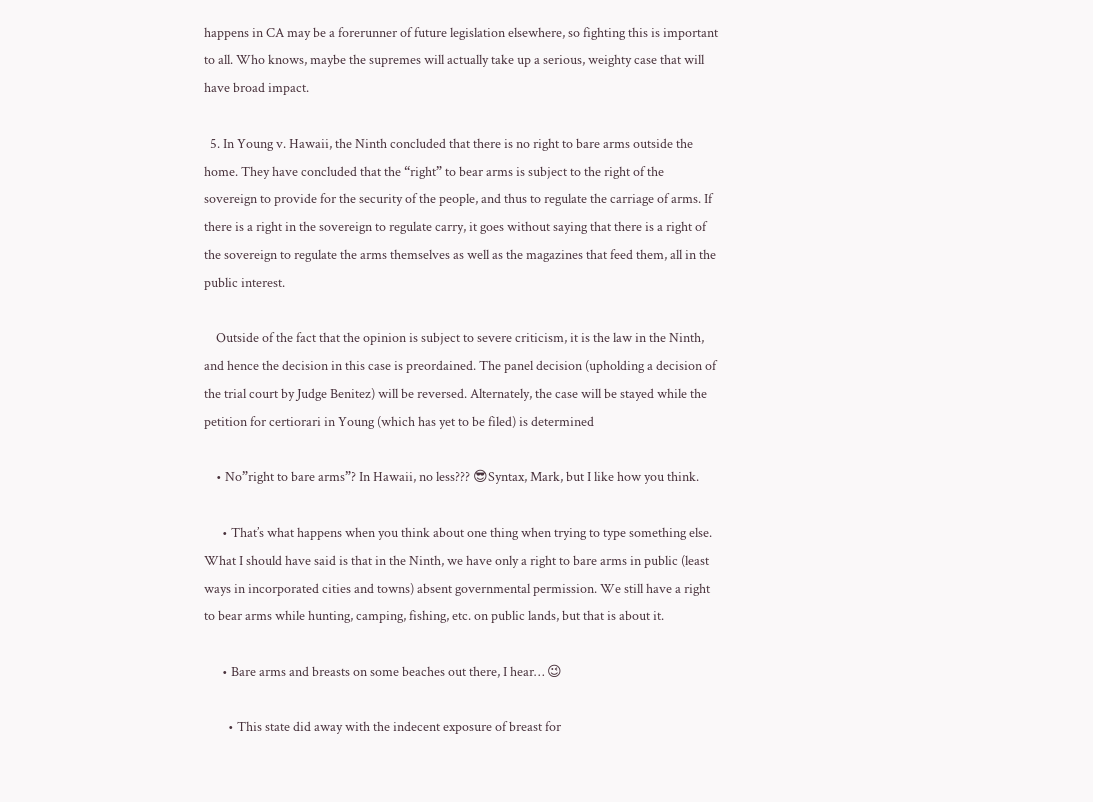happens in CA may be a forerunner of future legislation elsewhere, so fighting this is important to all. Who knows, maybe the supremes will actually take up a serious, weighty case that will have broad impact.

  5. In Young v. Hawaii, the Ninth concluded that there is no right to bare arms outside the home. They have concluded that the “right” to bear arms is subject to the right of the sovereign to provide for the security of the people, and thus to regulate the carriage of arms. If there is a right in the sovereign to regulate carry, it goes without saying that there is a right of the sovereign to regulate the arms themselves as well as the magazines that feed them, all in the public interest.

    Outside of the fact that the opinion is subject to severe criticism, it is the law in the Ninth, and hence the decision in this case is preordained. The panel decision (upholding a decision of the trial court by Judge Benitez) will be reversed. Alternately, the case will be stayed while the petition for certiorari in Young (which has yet to be filed) is determined

    • No”right to bare arms”? In Hawaii, no less??? 😎Syntax, Mark, but I like how you think.

      • That’s what happens when you think about one thing when trying to type something else. What I should have said is that in the Ninth, we have only a right to bare arms in public (least ways in incorporated cities and towns) absent governmental permission. We still have a right to bear arms while hunting, camping, fishing, etc. on public lands, but that is about it.

      • Bare arms and breasts on some beaches out there, I hear… 😉

        • This state did away with the indecent exposure of breast for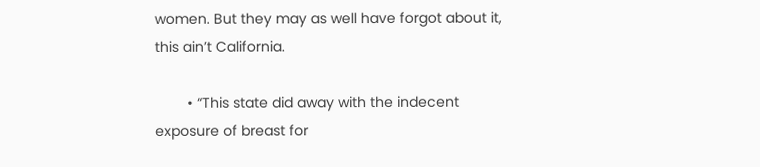women. But they may as well have forgot about it, this ain’t California.

        • “This state did away with the indecent exposure of breast for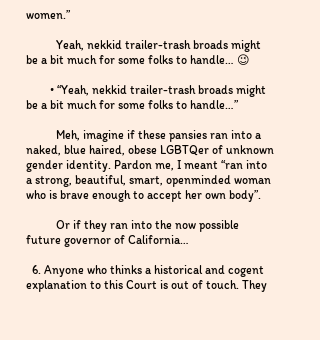women.”

          Yeah, nekkid trailer-trash broads might be a bit much for some folks to handle… 😉

        • “Yeah, nekkid trailer-trash broads might be a bit much for some folks to handle…”

          Meh, imagine if these pansies ran into a naked, blue haired, obese LGBTQer of unknown gender identity. Pardon me, I meant “ran into a strong, beautiful, smart, openminded woman who is brave enough to accept her own body”.

          Or if they ran into the now possible future governor of California…

  6. Anyone who thinks a historical and cogent explanation to this Court is out of touch. They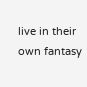live in their own fantasy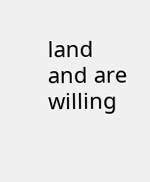land and are willing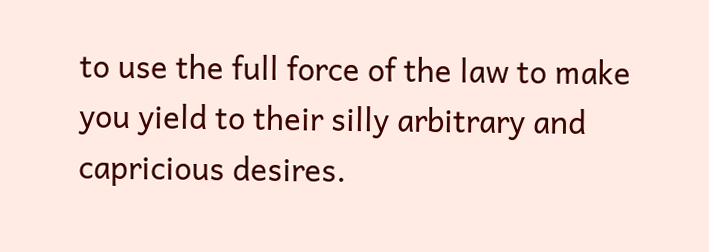to use the full force of the law to make you yield to their silly arbitrary and capricious desires.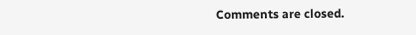Comments are closed.